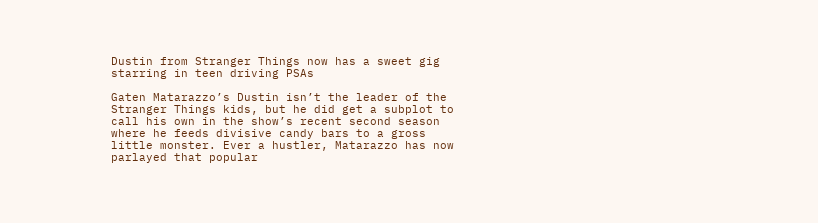Dustin from Stranger Things now has a sweet gig starring in teen driving PSAs

Gaten Matarazzo’s Dustin isn’t the leader of the Stranger Things kids, but he did get a subplot to call his own in the show’s recent second season where he feeds divisive candy bars to a gross little monster. Ever a hustler, Matarazzo has now parlayed that popular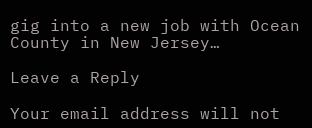gig into a new job with Ocean County in New Jersey…

Leave a Reply

Your email address will not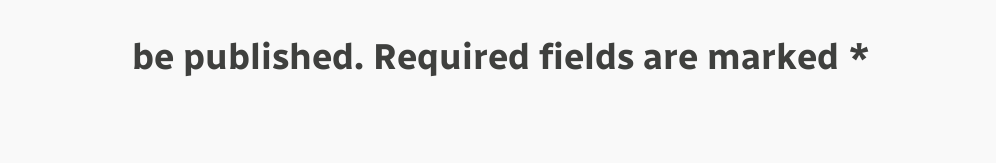be published. Required fields are marked *